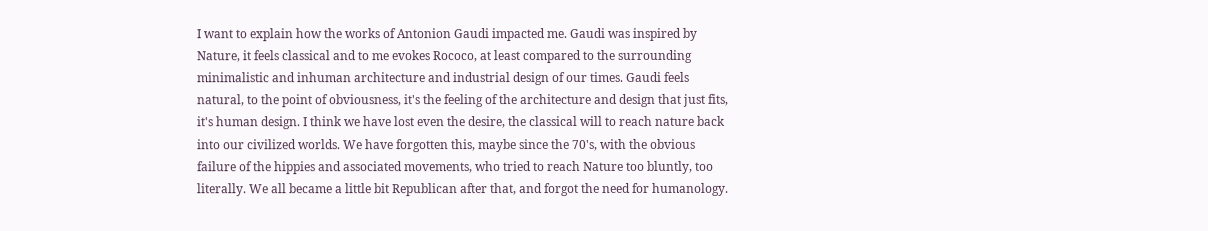I want to explain how the works of Antonion Gaudi impacted me. Gaudi was inspired by Nature, it feels classical and to me evokes Rococo, at least compared to the surrounding minimalistic and inhuman architecture and industrial design of our times. Gaudi feels natural, to the point of obviousness, it's the feeling of the architecture and design that just fits, it's human design. I think we have lost even the desire, the classical will to reach nature back into our civilized worlds. We have forgotten this, maybe since the 70's, with the obvious failure of the hippies and associated movements, who tried to reach Nature too bluntly, too literally. We all became a little bit Republican after that, and forgot the need for humanology.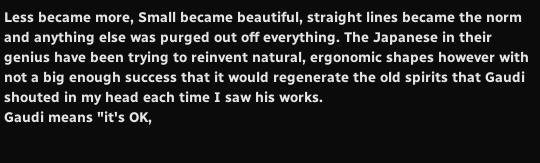Less became more, Small became beautiful, straight lines became the norm and anything else was purged out off everything. The Japanese in their genius have been trying to reinvent natural, ergonomic shapes however with not a big enough success that it would regenerate the old spirits that Gaudi shouted in my head each time I saw his works.
Gaudi means "it's OK,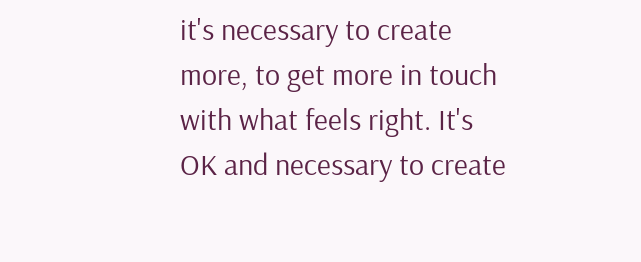it's necessary to create more, to get more in touch with what feels right. It's OK and necessary to create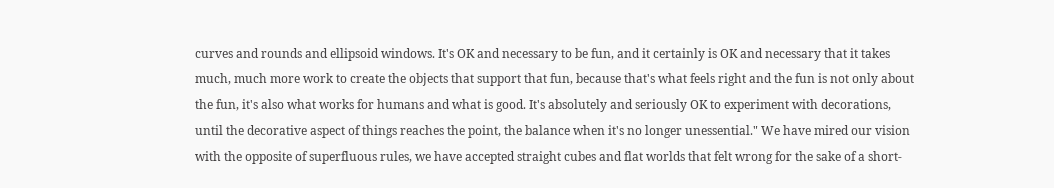curves and rounds and ellipsoid windows. It's OK and necessary to be fun, and it certainly is OK and necessary that it takes much, much more work to create the objects that support that fun, because that's what feels right and the fun is not only about the fun, it's also what works for humans and what is good. It's absolutely and seriously OK to experiment with decorations, until the decorative aspect of things reaches the point, the balance when it's no longer unessential." We have mired our vision with the opposite of superfluous rules, we have accepted straight cubes and flat worlds that felt wrong for the sake of a short-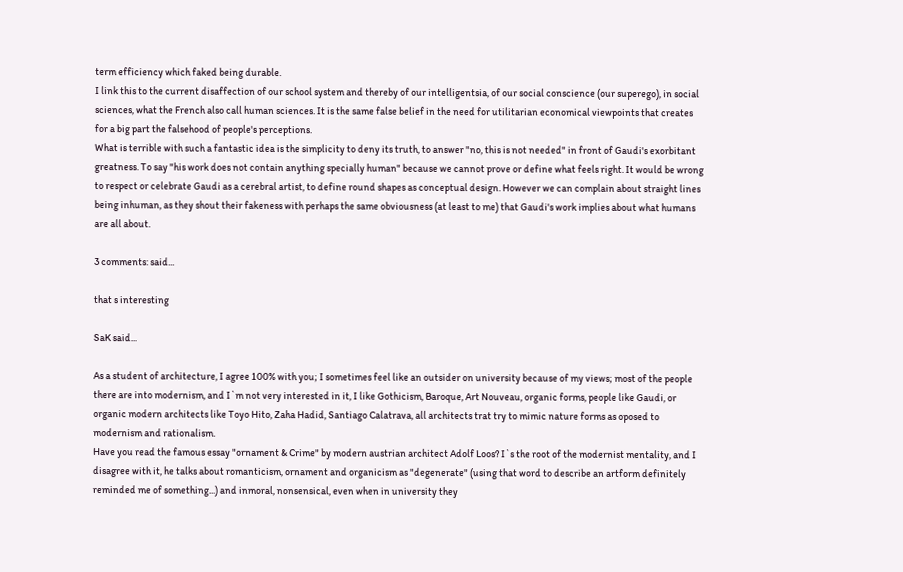term efficiency which faked being durable.
I link this to the current disaffection of our school system and thereby of our intelligentsia, of our social conscience (our superego), in social sciences, what the French also call human sciences. It is the same false belief in the need for utilitarian economical viewpoints that creates for a big part the falsehood of people's perceptions.
What is terrible with such a fantastic idea is the simplicity to deny its truth, to answer "no, this is not needed" in front of Gaudi's exorbitant greatness. To say "his work does not contain anything specially human" because we cannot prove or define what feels right. It would be wrong to respect or celebrate Gaudi as a cerebral artist, to define round shapes as conceptual design. However we can complain about straight lines being inhuman, as they shout their fakeness with perhaps the same obviousness (at least to me) that Gaudi's work implies about what humans are all about.

3 comments: said...

that s interesting

SaK said...

As a student of architecture, I agree 100% with you; I sometimes feel like an outsider on university because of my views; most of the people there are into modernism, and I`m not very interested in it, I like Gothicism, Baroque, Art Nouveau, organic forms, people like Gaudi, or organic modern architects like Toyo Hito, Zaha Hadid, Santiago Calatrava, all architects trat try to mimic nature forms as oposed to modernism and rationalism.
Have you read the famous essay "ornament & Crime" by modern austrian architect Adolf Loos? I`s the root of the modernist mentality, and I disagree with it, he talks about romanticism, ornament and organicism as "degenerate" (using that word to describe an artform definitely reminded me of something...) and inmoral, nonsensical, even when in university they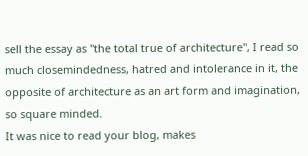sell the essay as "the total true of architecture", I read so much closemindedness, hatred and intolerance in it, the opposite of architecture as an art form and imagination, so square minded.
It was nice to read your blog, makes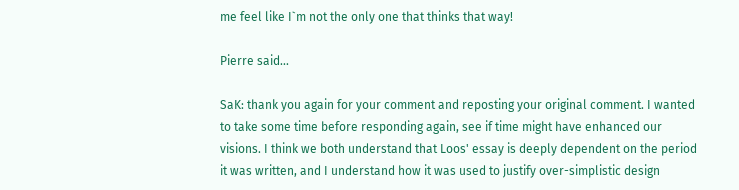me feel like I`m not the only one that thinks that way!

Pierre said...

SaK: thank you again for your comment and reposting your original comment. I wanted to take some time before responding again, see if time might have enhanced our visions. I think we both understand that Loos' essay is deeply dependent on the period it was written, and I understand how it was used to justify over-simplistic design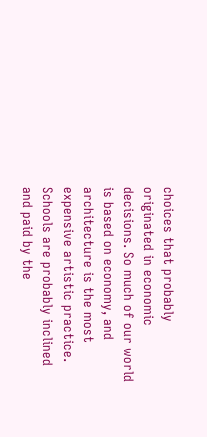choices that probably originated in economic decisions. So much of our world is based on economy, and architecture is the most expensive artistic practice. Schools are probably inclined and paid by the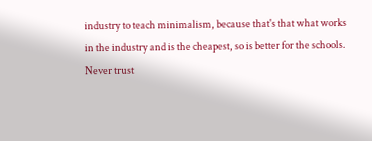industry to teach minimalism, because that's that what works in the industry and is the cheapest, so is better for the schools. Never trust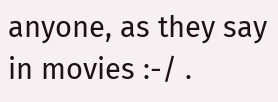anyone, as they say in movies :-/ .